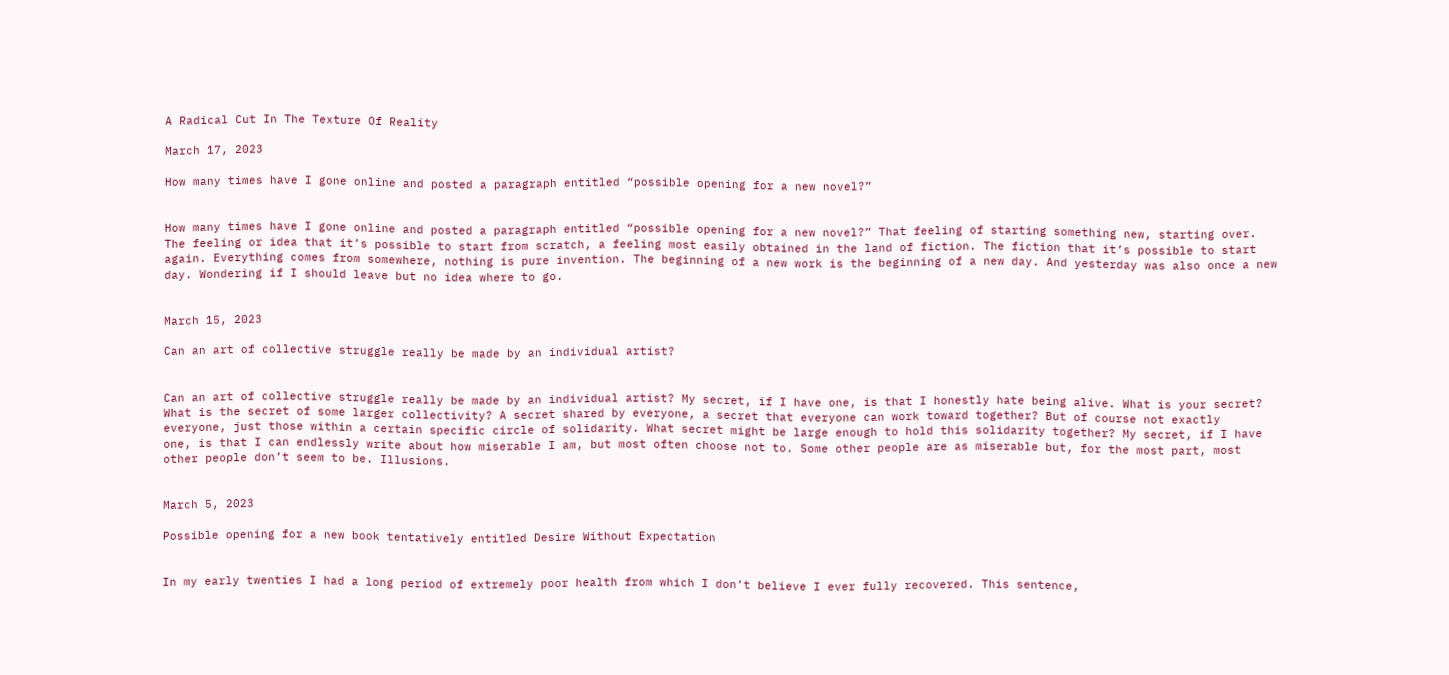A Radical Cut In The Texture Of Reality

March 17, 2023

How many times have I gone online and posted a paragraph entitled “possible opening for a new novel?”


How many times have I gone online and posted a paragraph entitled “possible opening for a new novel?” That feeling of starting something new, starting over. The feeling or idea that it’s possible to start from scratch, a feeling most easily obtained in the land of fiction. The fiction that it’s possible to start again. Everything comes from somewhere, nothing is pure invention. The beginning of a new work is the beginning of a new day. And yesterday was also once a new day. Wondering if I should leave but no idea where to go.


March 15, 2023

Can an art of collective struggle really be made by an individual artist?


Can an art of collective struggle really be made by an individual artist? My secret, if I have one, is that I honestly hate being alive. What is your secret? What is the secret of some larger collectivity? A secret shared by everyone, a secret that everyone can work toward together? But of course not exactly everyone, just those within a certain specific circle of solidarity. What secret might be large enough to hold this solidarity together? My secret, if I have one, is that I can endlessly write about how miserable I am, but most often choose not to. Some other people are as miserable but, for the most part, most other people don’t seem to be. Illusions.


March 5, 2023

Possible opening for a new book tentatively entitled Desire Without Expectation


In my early twenties I had a long period of extremely poor health from which I don’t believe I ever fully recovered. This sentence,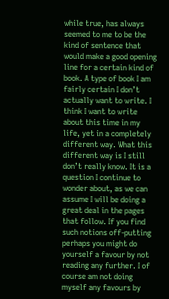while true, has always seemed to me to be the kind of sentence that would make a good opening line for a certain kind of book. A type of book I am fairly certain I don’t actually want to write. I think I want to write about this time in my life, yet in a completely different way. What this different way is I still don’t really know. It is a question I continue to wonder about, as we can assume I will be doing a great deal in the pages that follow. If you find such notions off-putting perhaps you might do yourself a favour by not reading any further. I of course am not doing myself any favours by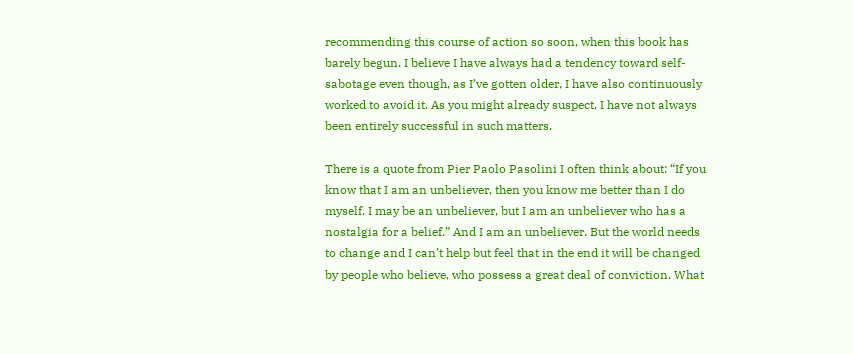recommending this course of action so soon, when this book has barely begun. I believe I have always had a tendency toward self-sabotage even though, as I’ve gotten older, I have also continuously worked to avoid it. As you might already suspect, I have not always been entirely successful in such matters.

There is a quote from Pier Paolo Pasolini I often think about: “If you know that I am an unbeliever, then you know me better than I do myself. I may be an unbeliever, but I am an unbeliever who has a nostalgia for a belief.” And I am an unbeliever. But the world needs to change and I can’t help but feel that in the end it will be changed by people who believe, who possess a great deal of conviction. What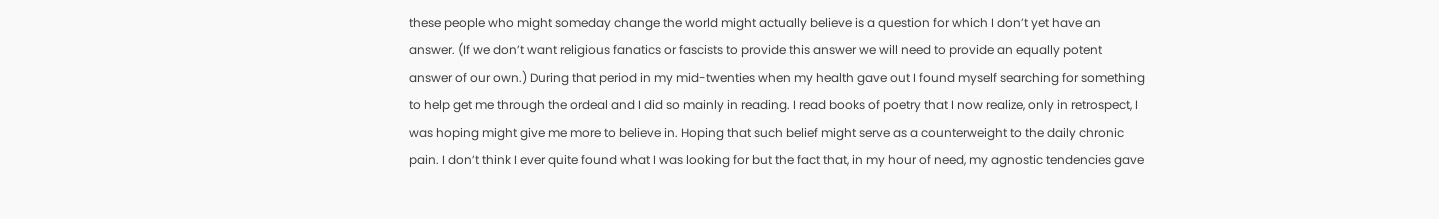these people who might someday change the world might actually believe is a question for which I don’t yet have an answer. (If we don’t want religious fanatics or fascists to provide this answer we will need to provide an equally potent answer of our own.) During that period in my mid-twenties when my health gave out I found myself searching for something to help get me through the ordeal and I did so mainly in reading. I read books of poetry that I now realize, only in retrospect, I was hoping might give me more to believe in. Hoping that such belief might serve as a counterweight to the daily chronic pain. I don’t think I ever quite found what I was looking for but the fact that, in my hour of need, my agnostic tendencies gave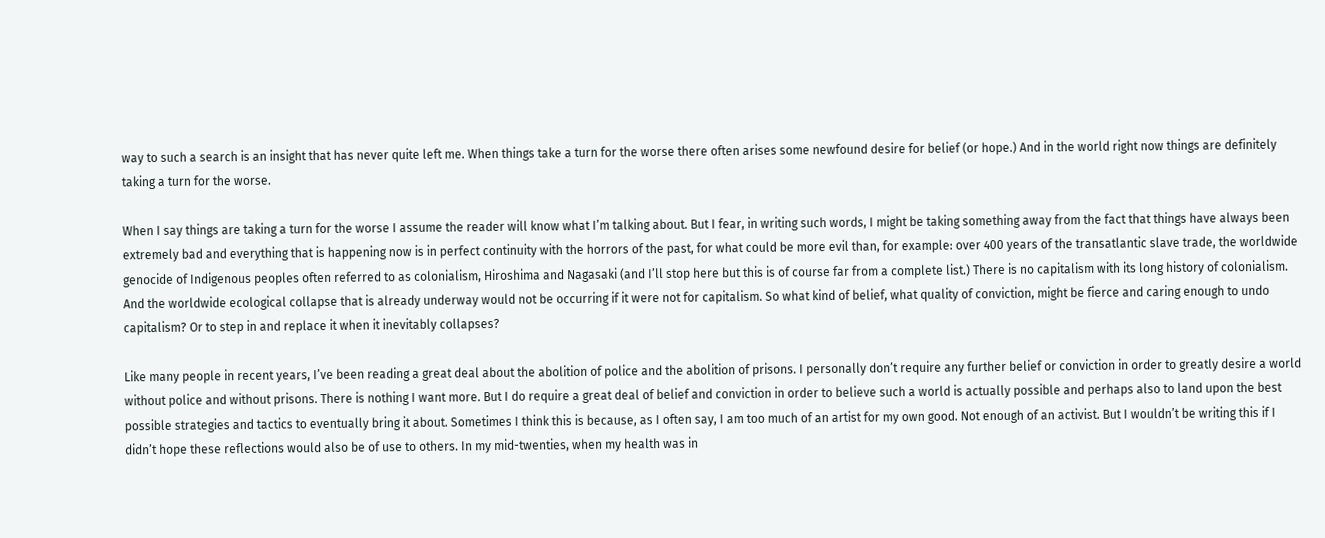way to such a search is an insight that has never quite left me. When things take a turn for the worse there often arises some newfound desire for belief (or hope.) And in the world right now things are definitely taking a turn for the worse.

When I say things are taking a turn for the worse I assume the reader will know what I’m talking about. But I fear, in writing such words, I might be taking something away from the fact that things have always been extremely bad and everything that is happening now is in perfect continuity with the horrors of the past, for what could be more evil than, for example: over 400 years of the transatlantic slave trade, the worldwide genocide of Indigenous peoples often referred to as colonialism, Hiroshima and Nagasaki (and I’ll stop here but this is of course far from a complete list.) There is no capitalism with its long history of colonialism. And the worldwide ecological collapse that is already underway would not be occurring if it were not for capitalism. So what kind of belief, what quality of conviction, might be fierce and caring enough to undo capitalism? Or to step in and replace it when it inevitably collapses?

Like many people in recent years, I’ve been reading a great deal about the abolition of police and the abolition of prisons. I personally don’t require any further belief or conviction in order to greatly desire a world without police and without prisons. There is nothing I want more. But I do require a great deal of belief and conviction in order to believe such a world is actually possible and perhaps also to land upon the best possible strategies and tactics to eventually bring it about. Sometimes I think this is because, as I often say, I am too much of an artist for my own good. Not enough of an activist. But I wouldn’t be writing this if I didn’t hope these reflections would also be of use to others. In my mid-twenties, when my health was in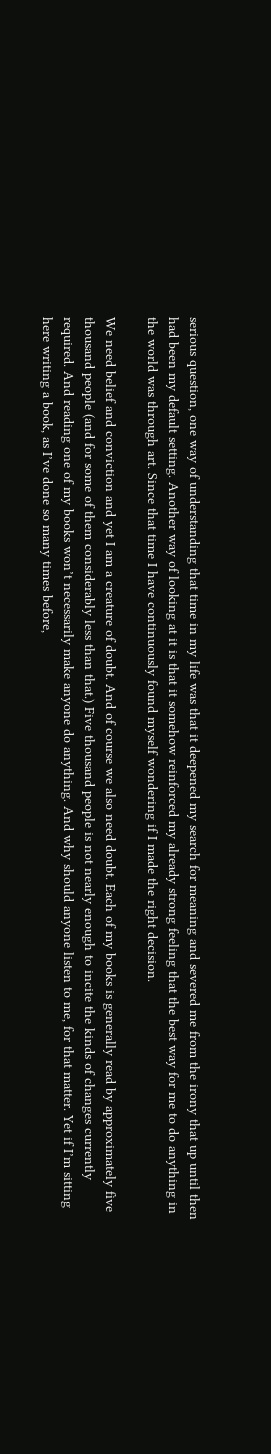serious question, one way of understanding that time in my life was that it deepened my search for meaning and severed me from the irony that up until then had been my default setting. Another way of looking at it is that it somehow reinforced my already strong feeling that the best way for me to do anything in the world was through art. Since that time I have continuously found myself wondering if I made the right decision.

We need belief and conviction and yet I am a creature of doubt. And of course we also need doubt. Each of my books is generally read by approximately five thousand people (and for some of them considerably less than that.) Five thousand people is not nearly enough to incite the kinds of changes currently required. And reading one of my books won’t necessarily make anyone do anything. And why should anyone listen to me, for that matter. Yet if I’m sitting here writing a book, as I’ve done so many times before,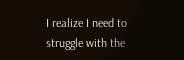I realize I need to struggle with the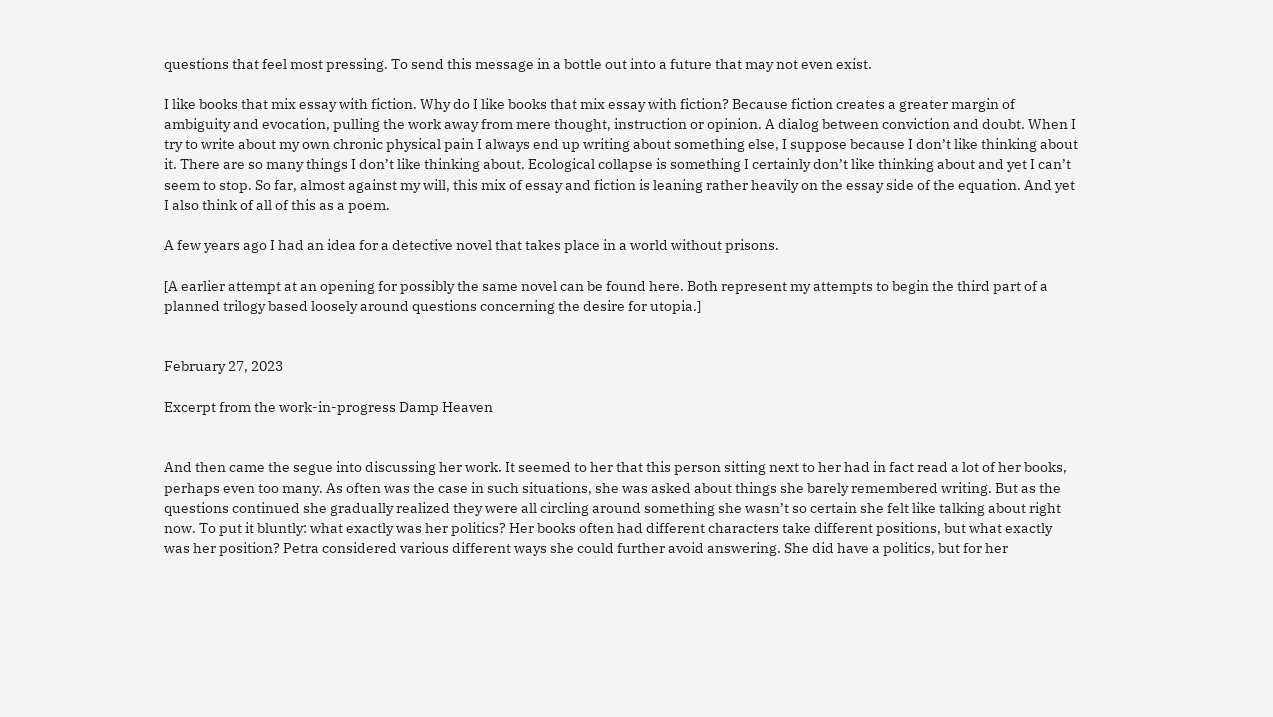questions that feel most pressing. To send this message in a bottle out into a future that may not even exist.

I like books that mix essay with fiction. Why do I like books that mix essay with fiction? Because fiction creates a greater margin of ambiguity and evocation, pulling the work away from mere thought, instruction or opinion. A dialog between conviction and doubt. When I try to write about my own chronic physical pain I always end up writing about something else, I suppose because I don’t like thinking about it. There are so many things I don’t like thinking about. Ecological collapse is something I certainly don’t like thinking about and yet I can’t seem to stop. So far, almost against my will, this mix of essay and fiction is leaning rather heavily on the essay side of the equation. And yet I also think of all of this as a poem.

A few years ago I had an idea for a detective novel that takes place in a world without prisons.

[A earlier attempt at an opening for possibly the same novel can be found here. Both represent my attempts to begin the third part of a planned trilogy based loosely around questions concerning the desire for utopia.]


February 27, 2023

Excerpt from the work-in-progress Damp Heaven


And then came the segue into discussing her work. It seemed to her that this person sitting next to her had in fact read a lot of her books, perhaps even too many. As often was the case in such situations, she was asked about things she barely remembered writing. But as the questions continued she gradually realized they were all circling around something she wasn’t so certain she felt like talking about right now. To put it bluntly: what exactly was her politics? Her books often had different characters take different positions, but what exactly was her position? Petra considered various different ways she could further avoid answering. She did have a politics, but for her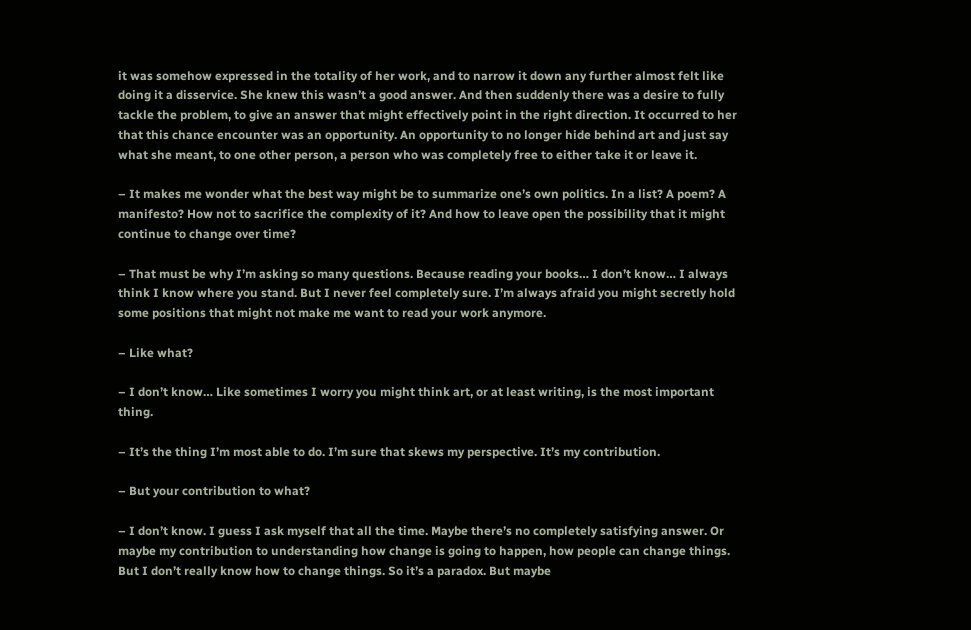it was somehow expressed in the totality of her work, and to narrow it down any further almost felt like doing it a disservice. She knew this wasn’t a good answer. And then suddenly there was a desire to fully tackle the problem, to give an answer that might effectively point in the right direction. It occurred to her that this chance encounter was an opportunity. An opportunity to no longer hide behind art and just say what she meant, to one other person, a person who was completely free to either take it or leave it.

– It makes me wonder what the best way might be to summarize one’s own politics. In a list? A poem? A manifesto? How not to sacrifice the complexity of it? And how to leave open the possibility that it might continue to change over time?

– That must be why I’m asking so many questions. Because reading your books… I don’t know… I always think I know where you stand. But I never feel completely sure. I’m always afraid you might secretly hold some positions that might not make me want to read your work anymore.

– Like what?

– I don’t know… Like sometimes I worry you might think art, or at least writing, is the most important thing.

– It’s the thing I’m most able to do. I’m sure that skews my perspective. It’s my contribution.

– But your contribution to what?

– I don’t know. I guess I ask myself that all the time. Maybe there’s no completely satisfying answer. Or maybe my contribution to understanding how change is going to happen, how people can change things. But I don’t really know how to change things. So it’s a paradox. But maybe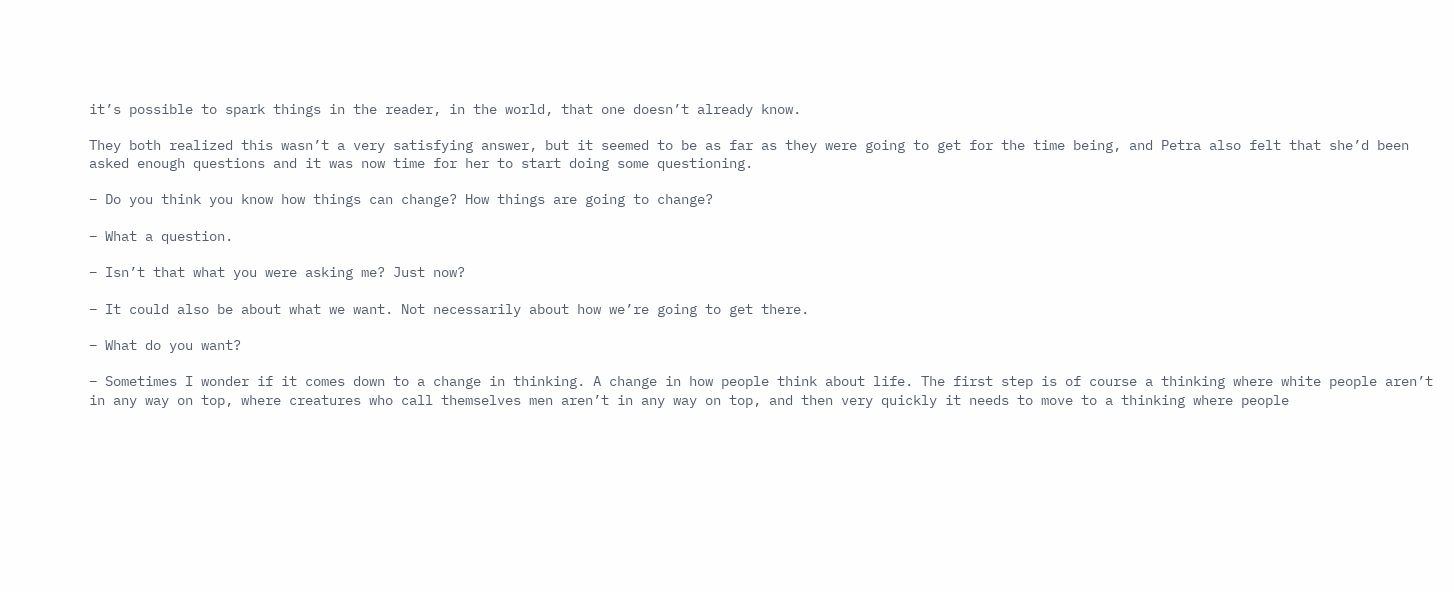it’s possible to spark things in the reader, in the world, that one doesn’t already know.

They both realized this wasn’t a very satisfying answer, but it seemed to be as far as they were going to get for the time being, and Petra also felt that she’d been asked enough questions and it was now time for her to start doing some questioning.

– Do you think you know how things can change? How things are going to change?

– What a question.

– Isn’t that what you were asking me? Just now?

– It could also be about what we want. Not necessarily about how we’re going to get there.

– What do you want?

– Sometimes I wonder if it comes down to a change in thinking. A change in how people think about life. The first step is of course a thinking where white people aren’t in any way on top, where creatures who call themselves men aren’t in any way on top, and then very quickly it needs to move to a thinking where people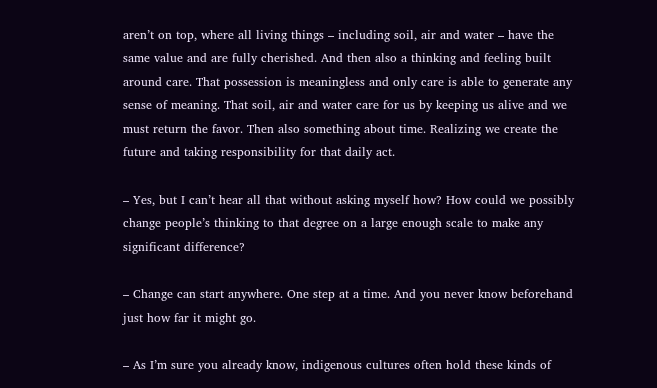aren’t on top, where all living things – including soil, air and water – have the same value and are fully cherished. And then also a thinking and feeling built around care. That possession is meaningless and only care is able to generate any sense of meaning. That soil, air and water care for us by keeping us alive and we must return the favor. Then also something about time. Realizing we create the future and taking responsibility for that daily act.

– Yes, but I can’t hear all that without asking myself how? How could we possibly change people’s thinking to that degree on a large enough scale to make any significant difference?

– Change can start anywhere. One step at a time. And you never know beforehand just how far it might go.

– As I’m sure you already know, indigenous cultures often hold these kinds of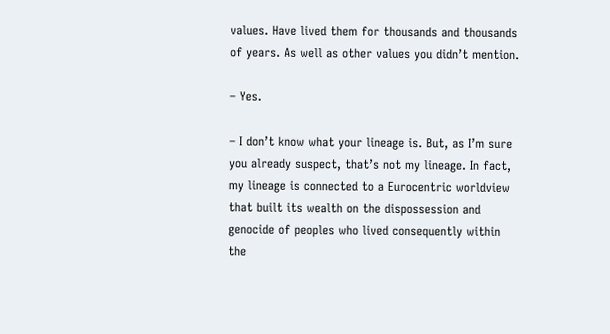values. Have lived them for thousands and thousands of years. As well as other values you didn’t mention.

– Yes.

– I don’t know what your lineage is. But, as I’m sure you already suspect, that’s not my lineage. In fact, my lineage is connected to a Eurocentric worldview that built its wealth on the dispossession and genocide of peoples who lived consequently within the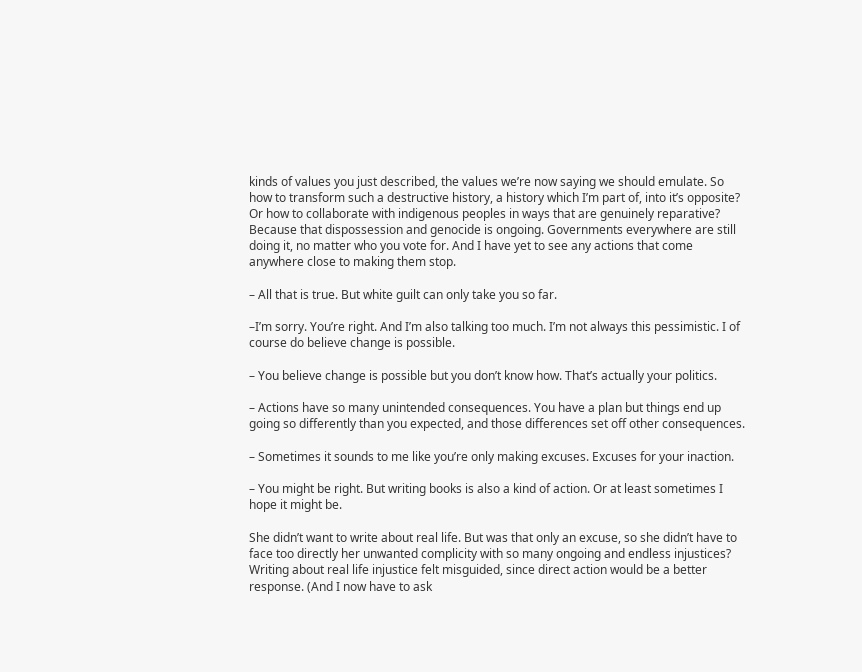kinds of values you just described, the values we’re now saying we should emulate. So how to transform such a destructive history, a history which I’m part of, into it’s opposite? Or how to collaborate with indigenous peoples in ways that are genuinely reparative? Because that dispossession and genocide is ongoing. Governments everywhere are still doing it, no matter who you vote for. And I have yet to see any actions that come anywhere close to making them stop.

– All that is true. But white guilt can only take you so far.

–I’m sorry. You’re right. And I’m also talking too much. I’m not always this pessimistic. I of course do believe change is possible.

– You believe change is possible but you don’t know how. That’s actually your politics.

– Actions have so many unintended consequences. You have a plan but things end up going so differently than you expected, and those differences set off other consequences.

– Sometimes it sounds to me like you’re only making excuses. Excuses for your inaction.

– You might be right. But writing books is also a kind of action. Or at least sometimes I hope it might be.

She didn’t want to write about real life. But was that only an excuse, so she didn’t have to face too directly her unwanted complicity with so many ongoing and endless injustices? Writing about real life injustice felt misguided, since direct action would be a better response. (And I now have to ask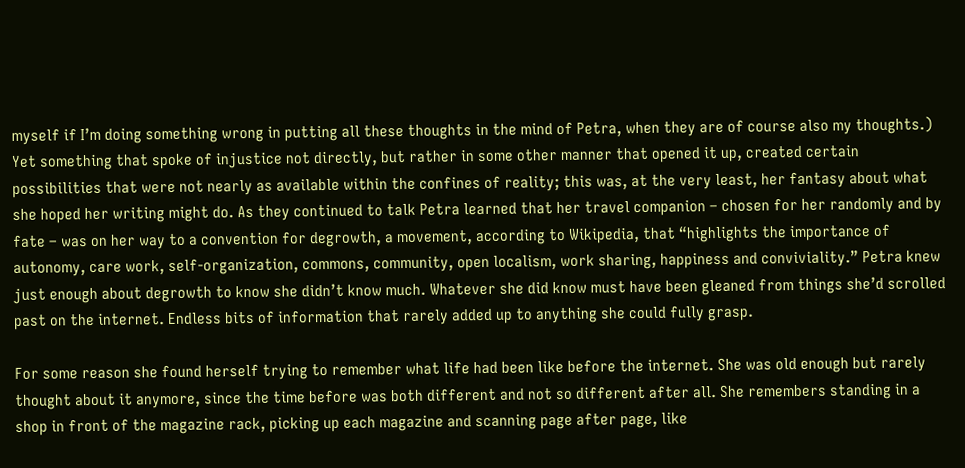myself if I’m doing something wrong in putting all these thoughts in the mind of Petra, when they are of course also my thoughts.) Yet something that spoke of injustice not directly, but rather in some other manner that opened it up, created certain possibilities that were not nearly as available within the confines of reality; this was, at the very least, her fantasy about what she hoped her writing might do. As they continued to talk Petra learned that her travel companion – chosen for her randomly and by fate – was on her way to a convention for degrowth, a movement, according to Wikipedia, that “highlights the importance of autonomy, care work, self-organization, commons, community, open localism, work sharing, happiness and conviviality.” Petra knew just enough about degrowth to know she didn’t know much. Whatever she did know must have been gleaned from things she’d scrolled past on the internet. Endless bits of information that rarely added up to anything she could fully grasp.

For some reason she found herself trying to remember what life had been like before the internet. She was old enough but rarely thought about it anymore, since the time before was both different and not so different after all. She remembers standing in a shop in front of the magazine rack, picking up each magazine and scanning page after page, like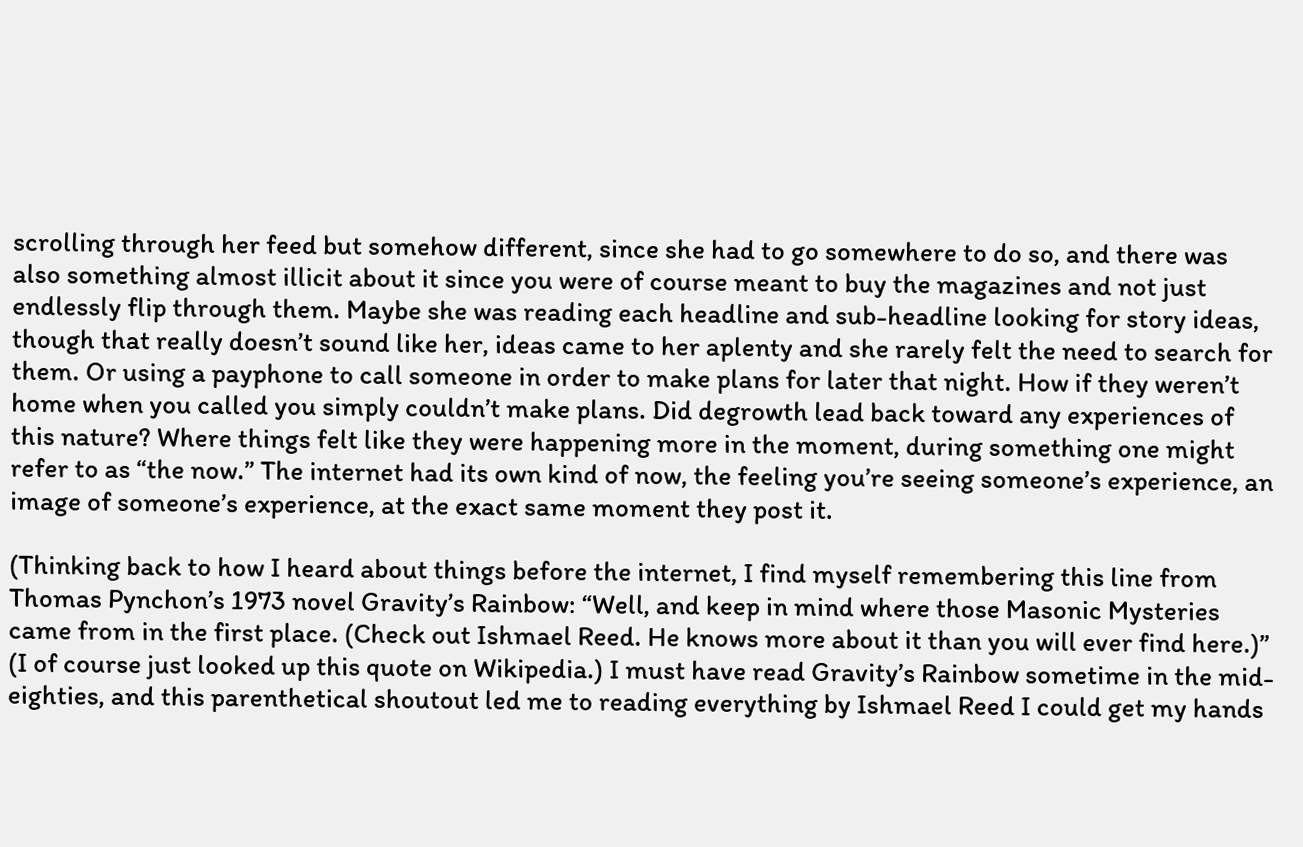scrolling through her feed but somehow different, since she had to go somewhere to do so, and there was also something almost illicit about it since you were of course meant to buy the magazines and not just endlessly flip through them. Maybe she was reading each headline and sub-headline looking for story ideas, though that really doesn’t sound like her, ideas came to her aplenty and she rarely felt the need to search for them. Or using a payphone to call someone in order to make plans for later that night. How if they weren’t home when you called you simply couldn’t make plans. Did degrowth lead back toward any experiences of this nature? Where things felt like they were happening more in the moment, during something one might refer to as “the now.” The internet had its own kind of now, the feeling you’re seeing someone’s experience, an image of someone’s experience, at the exact same moment they post it.

(Thinking back to how I heard about things before the internet, I find myself remembering this line from Thomas Pynchon’s 1973 novel Gravity’s Rainbow: “Well, and keep in mind where those Masonic Mysteries came from in the first place. (Check out Ishmael Reed. He knows more about it than you will ever find here.)” (I of course just looked up this quote on Wikipedia.) I must have read Gravity’s Rainbow sometime in the mid-eighties, and this parenthetical shoutout led me to reading everything by Ishmael Reed I could get my hands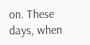on. These days, when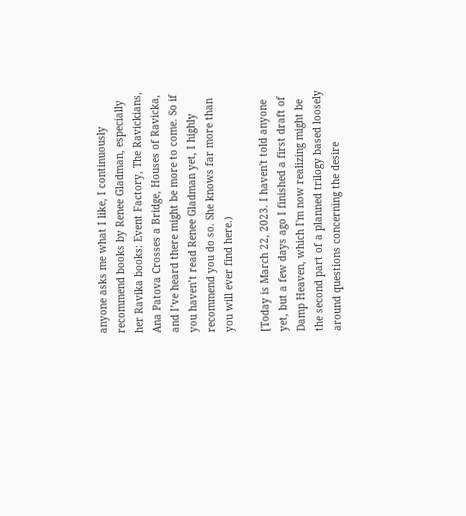anyone asks me what I like, I continuously recommend books by Renee Gladman, especially her Ravika books: Event Factory, The Ravickians, Ana Patova Crosses a Bridge, Houses of Ravicka, and I’ve heard there might be more to come. So if you haven’t read Renee Gladman yet, I highly recommend you do so. She knows far more than you will ever find here.)

[Today is March 22, 2023. I haven't told anyone yet, but a few days ago I finished a first draft of Damp Heaven, which I'm now realizing might be the second part of a planned trilogy based loosely around questions concerning the desire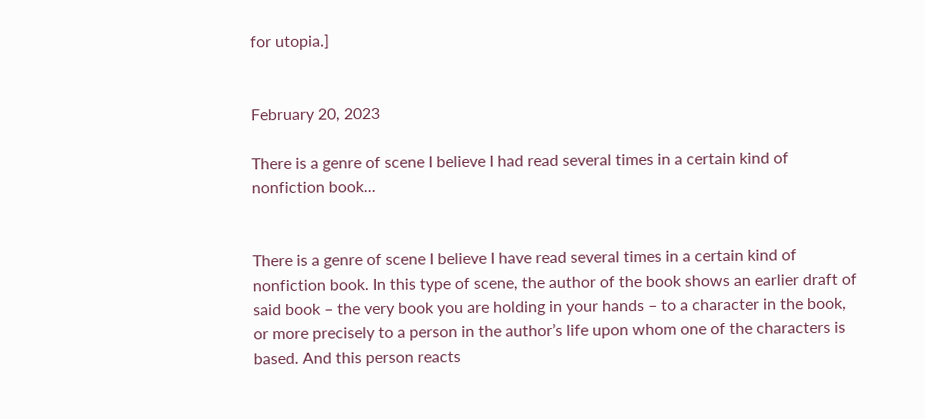for utopia.]


February 20, 2023

There is a genre of scene I believe I had read several times in a certain kind of nonfiction book...


There is a genre of scene I believe I have read several times in a certain kind of nonfiction book. In this type of scene, the author of the book shows an earlier draft of said book – the very book you are holding in your hands – to a character in the book, or more precisely to a person in the author’s life upon whom one of the characters is based. And this person reacts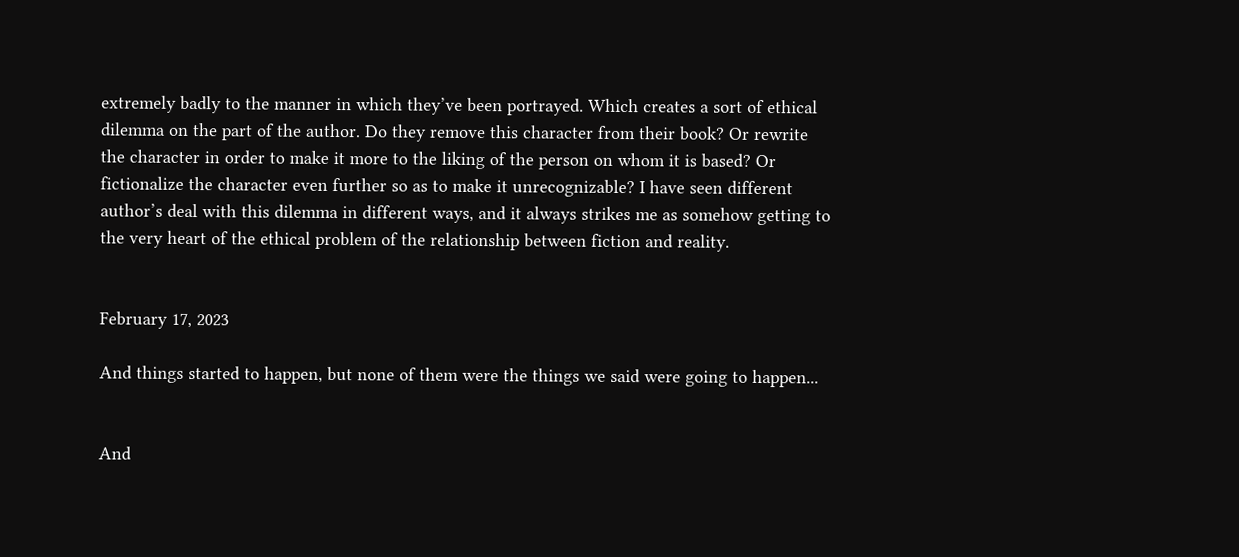extremely badly to the manner in which they’ve been portrayed. Which creates a sort of ethical dilemma on the part of the author. Do they remove this character from their book? Or rewrite the character in order to make it more to the liking of the person on whom it is based? Or fictionalize the character even further so as to make it unrecognizable? I have seen different author’s deal with this dilemma in different ways, and it always strikes me as somehow getting to the very heart of the ethical problem of the relationship between fiction and reality.


February 17, 2023

And things started to happen, but none of them were the things we said were going to happen...


And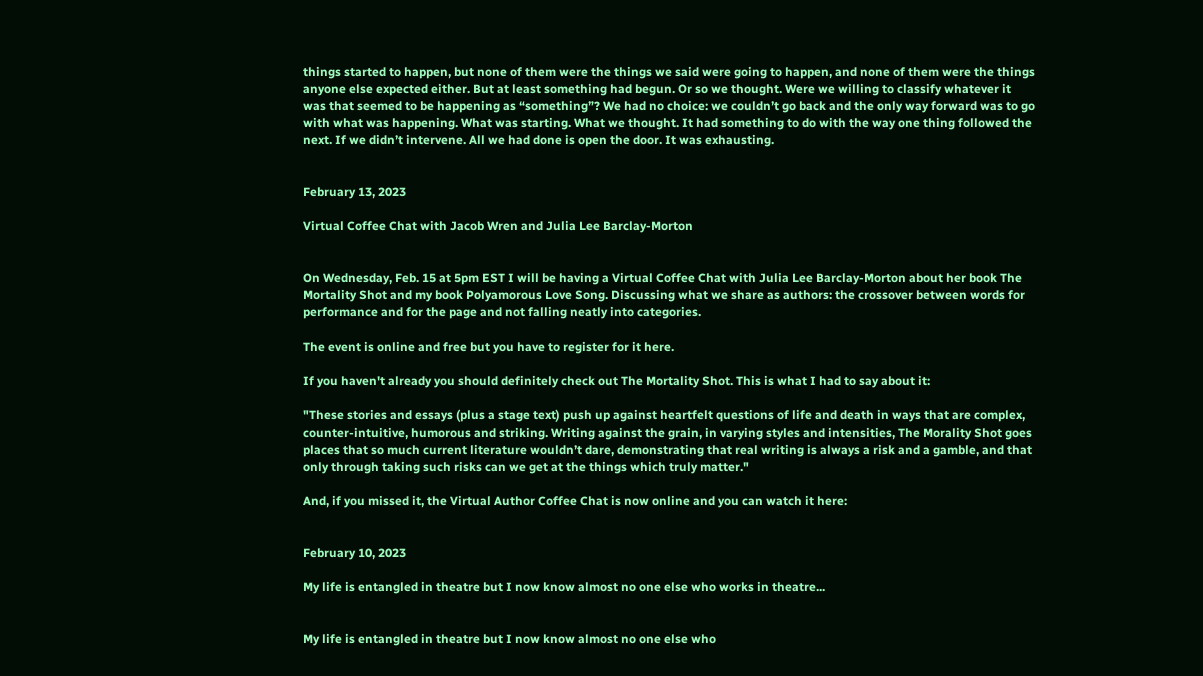things started to happen, but none of them were the things we said were going to happen, and none of them were the things anyone else expected either. But at least something had begun. Or so we thought. Were we willing to classify whatever it was that seemed to be happening as “something”? We had no choice: we couldn’t go back and the only way forward was to go with what was happening. What was starting. What we thought. It had something to do with the way one thing followed the next. If we didn’t intervene. All we had done is open the door. It was exhausting.


February 13, 2023

Virtual Coffee Chat with Jacob Wren and Julia Lee Barclay-Morton


On Wednesday, Feb. 15 at 5pm EST I will be having a Virtual Coffee Chat with Julia Lee Barclay-Morton about her book The Mortality Shot and my book Polyamorous Love Song. Discussing what we share as authors: the crossover between words for performance and for the page and not falling neatly into categories.

The event is online and free but you have to register for it here.

If you haven't already you should definitely check out The Mortality Shot. This is what I had to say about it:

"These stories and essays (plus a stage text) push up against heartfelt questions of life and death in ways that are complex, counter-intuitive, humorous and striking. Writing against the grain, in varying styles and intensities, The Morality Shot goes places that so much current literature wouldn’t dare, demonstrating that real writing is always a risk and a gamble, and that only through taking such risks can we get at the things which truly matter."

And, if you missed it, the Virtual Author Coffee Chat is now online and you can watch it here:


February 10, 2023

My life is entangled in theatre but I now know almost no one else who works in theatre...


My life is entangled in theatre but I now know almost no one else who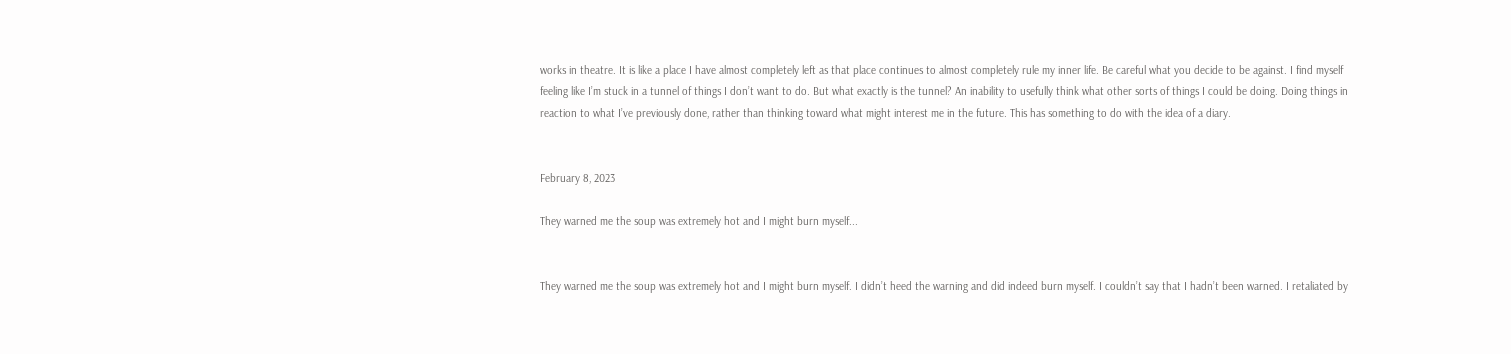works in theatre. It is like a place I have almost completely left as that place continues to almost completely rule my inner life. Be careful what you decide to be against. I find myself feeling like I’m stuck in a tunnel of things I don’t want to do. But what exactly is the tunnel? An inability to usefully think what other sorts of things I could be doing. Doing things in reaction to what I’ve previously done, rather than thinking toward what might interest me in the future. This has something to do with the idea of a diary.


February 8, 2023

They warned me the soup was extremely hot and I might burn myself...


They warned me the soup was extremely hot and I might burn myself. I didn’t heed the warning and did indeed burn myself. I couldn’t say that I hadn’t been warned. I retaliated by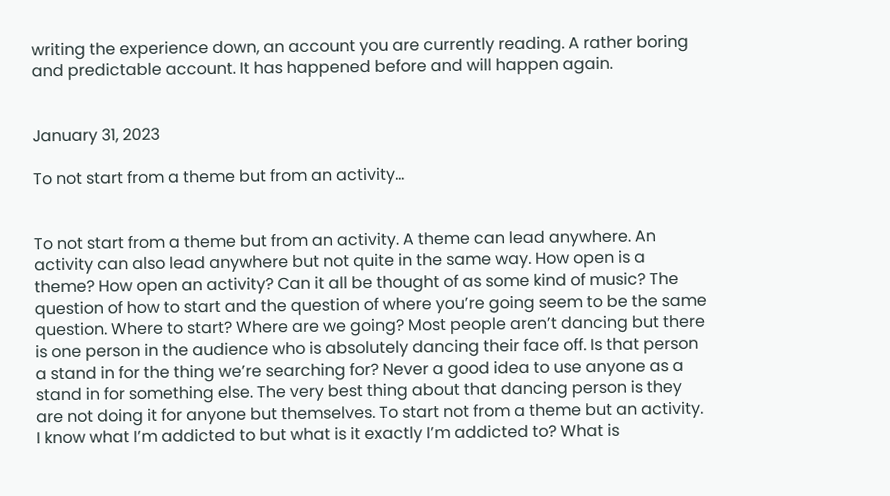writing the experience down, an account you are currently reading. A rather boring and predictable account. It has happened before and will happen again.


January 31, 2023

To not start from a theme but from an activity...


To not start from a theme but from an activity. A theme can lead anywhere. An activity can also lead anywhere but not quite in the same way. How open is a theme? How open an activity? Can it all be thought of as some kind of music? The question of how to start and the question of where you’re going seem to be the same question. Where to start? Where are we going? Most people aren’t dancing but there is one person in the audience who is absolutely dancing their face off. Is that person a stand in for the thing we’re searching for? Never a good idea to use anyone as a stand in for something else. The very best thing about that dancing person is they are not doing it for anyone but themselves. To start not from a theme but an activity. I know what I’m addicted to but what is it exactly I’m addicted to? What is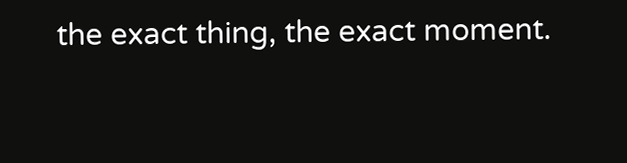the exact thing, the exact moment.